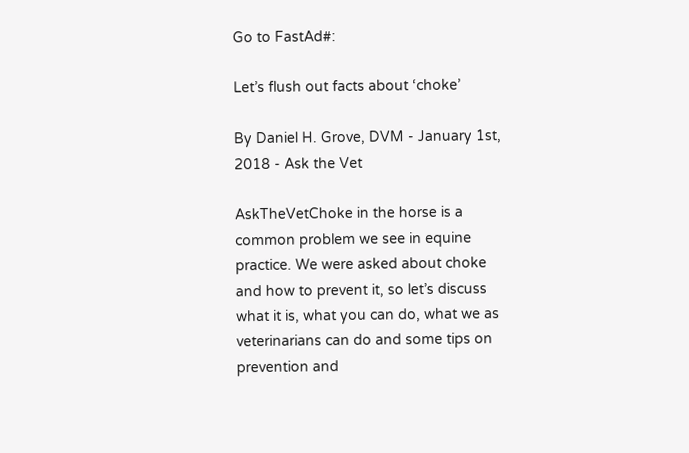Go to FastAd#:

Let’s flush out facts about ‘choke’

By Daniel H. Grove, DVM - January 1st, 2018 - Ask the Vet

AskTheVetChoke in the horse is a common problem we see in equine practice. We were asked about choke and how to prevent it, so let’s discuss what it is, what you can do, what we as veterinarians can do and some tips on prevention and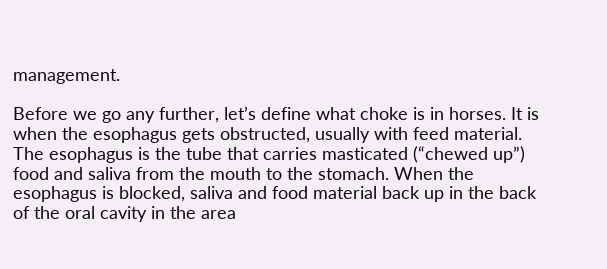management.

Before we go any further, let’s define what choke is in horses. It is when the esophagus gets obstructed, usually with feed material. The esophagus is the tube that carries masticated (“chewed up”) food and saliva from the mouth to the stomach. When the esophagus is blocked, saliva and food material back up in the back of the oral cavity in the area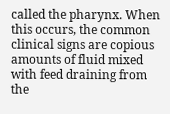called the pharynx. When this occurs, the common clinical signs are copious amounts of fluid mixed with feed draining from the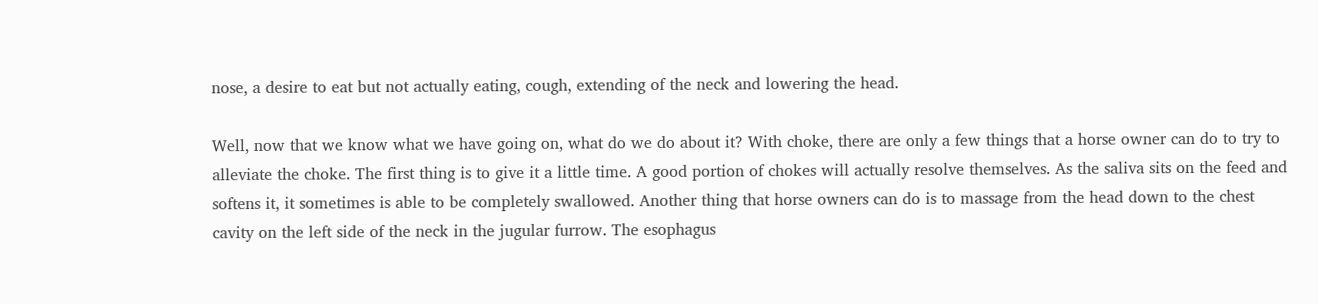nose, a desire to eat but not actually eating, cough, extending of the neck and lowering the head.

Well, now that we know what we have going on, what do we do about it? With choke, there are only a few things that a horse owner can do to try to alleviate the choke. The first thing is to give it a little time. A good portion of chokes will actually resolve themselves. As the saliva sits on the feed and softens it, it sometimes is able to be completely swallowed. Another thing that horse owners can do is to massage from the head down to the chest cavity on the left side of the neck in the jugular furrow. The esophagus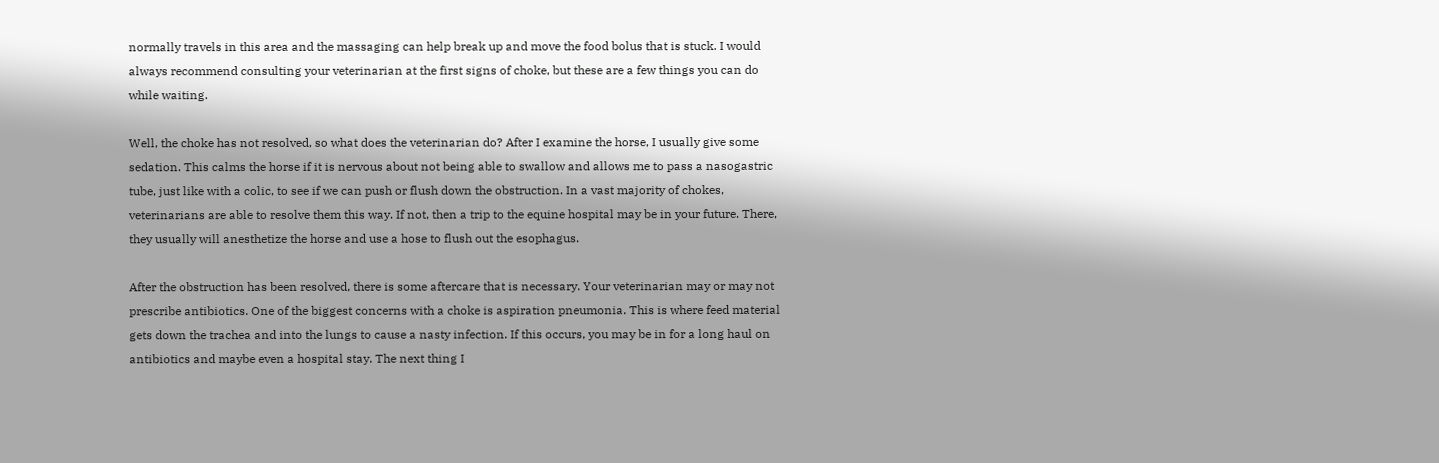normally travels in this area and the massaging can help break up and move the food bolus that is stuck. I would always recommend consulting your veterinarian at the first signs of choke, but these are a few things you can do while waiting.

Well, the choke has not resolved, so what does the veterinarian do? After I examine the horse, I usually give some sedation. This calms the horse if it is nervous about not being able to swallow and allows me to pass a nasogastric tube, just like with a colic, to see if we can push or flush down the obstruction. In a vast majority of chokes, veterinarians are able to resolve them this way. If not, then a trip to the equine hospital may be in your future. There, they usually will anesthetize the horse and use a hose to flush out the esophagus.

After the obstruction has been resolved, there is some aftercare that is necessary. Your veterinarian may or may not prescribe antibiotics. One of the biggest concerns with a choke is aspiration pneumonia. This is where feed material gets down the trachea and into the lungs to cause a nasty infection. If this occurs, you may be in for a long haul on antibiotics and maybe even a hospital stay. The next thing I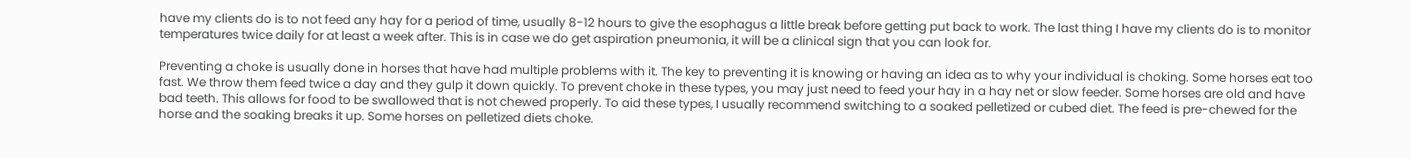have my clients do is to not feed any hay for a period of time, usually 8-12 hours to give the esophagus a little break before getting put back to work. The last thing I have my clients do is to monitor temperatures twice daily for at least a week after. This is in case we do get aspiration pneumonia, it will be a clinical sign that you can look for.

Preventing a choke is usually done in horses that have had multiple problems with it. The key to preventing it is knowing or having an idea as to why your individual is choking. Some horses eat too fast. We throw them feed twice a day and they gulp it down quickly. To prevent choke in these types, you may just need to feed your hay in a hay net or slow feeder. Some horses are old and have bad teeth. This allows for food to be swallowed that is not chewed properly. To aid these types, I usually recommend switching to a soaked pelletized or cubed diet. The feed is pre-chewed for the horse and the soaking breaks it up. Some horses on pelletized diets choke.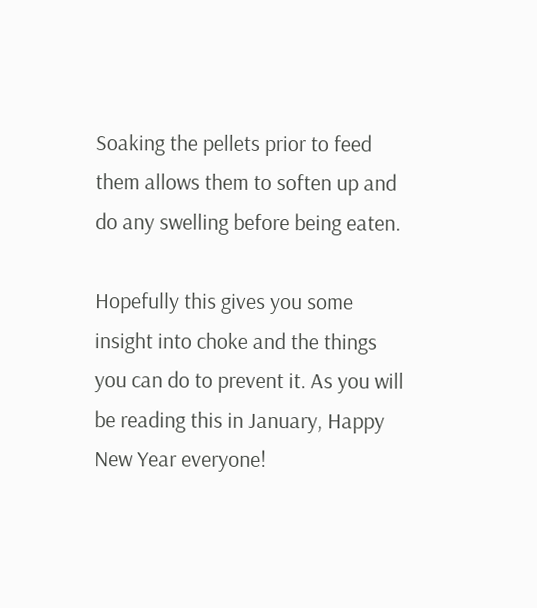Soaking the pellets prior to feed them allows them to soften up and do any swelling before being eaten.

Hopefully this gives you some insight into choke and the things you can do to prevent it. As you will be reading this in January, Happy New Year everyone!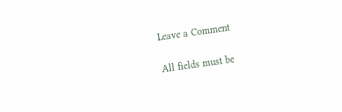Leave a Comment

All fields must be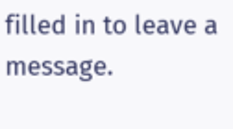filled in to leave a message.